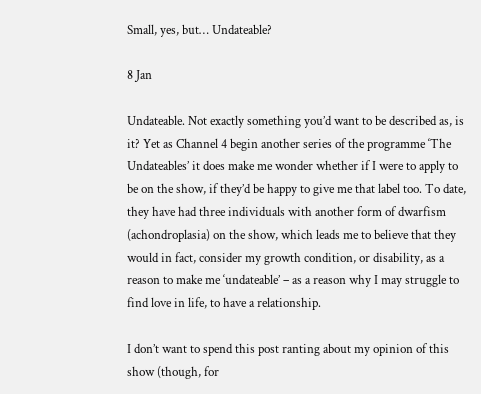Small, yes, but… Undateable?

8 Jan

Undateable. Not exactly something you’d want to be described as, is it? Yet as Channel 4 begin another series of the programme ‘The Undateables’ it does make me wonder whether if I were to apply to be on the show, if they’d be happy to give me that label too. To date, they have had three individuals with another form of dwarfism (achondroplasia) on the show, which leads me to believe that they would in fact, consider my growth condition, or disability, as a reason to make me ‘undateable’ – as a reason why I may struggle to find love in life, to have a relationship.

I don’t want to spend this post ranting about my opinion of this show (though, for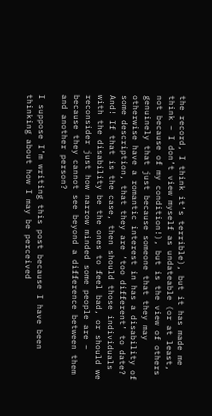the record, I think it’s terrible), but it has made me think – I don’t view myself as undateable (or at least, not because of my condition!), but is the view of others genuinely that just because someone that they may otherwise have a romantic interest in has a disability of some description, that they are ‘too different’ to date? And! If that is the case, then should those individuals with the disability be the ones to feel bad, or should we reconsider just how narrow minded some people are – because they cannot see beyond a difference between them and another person?

I suppose I’m writing this post because I have been thinking about how I may be perceived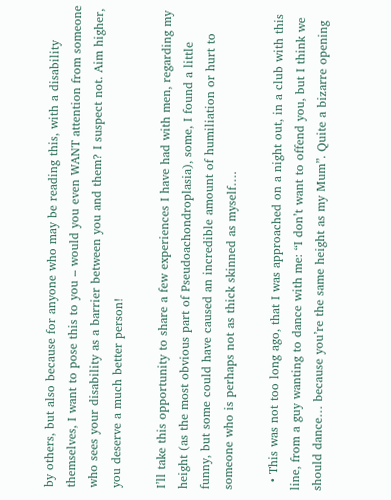by others, but also because for anyone who may be reading this, with a disability themselves, I want to pose this to you – would you even WANT attention from someone who sees your disability as a barrier between you and them? I suspect not. Aim higher, you deserve a much better person!

I’ll take this opportunity to share a few experiences I have had with men, regarding my height (as the most obvious part of Pseudoachondroplasia), some, I found a little funny, but some could have caused an incredible amount of humiliation or hurt to someone who is perhaps not as thick skinned as myself….

  • This was not too long ago, that I was approached on a night out, in a club with this line, from a guy wanting to dance with me: “I don’t want to offend you, but I think we should dance… because you’re the same height as my Mum”. Quite a bizarre opening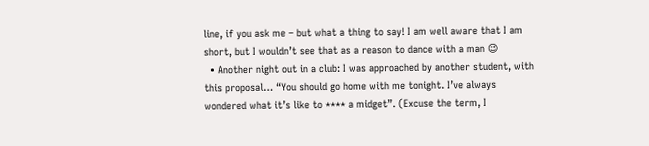line, if you ask me – but what a thing to say! I am well aware that I am short, but I wouldn’t see that as a reason to dance with a man 😉
  • Another night out in a club: I was approached by another student, with this proposal… “You should go home with me tonight. I’ve always wondered what it’s like to **** a midget”. (Excuse the term, I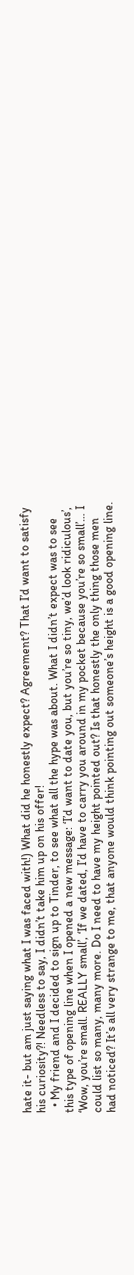hate it- but am just saying what I was faced with!) What did he honestly expect? Agreement? That I’d want to satisfy his curiosity?! Needless to say, I didn’t take him up on his offer!
  • My friend and I decided to sign up to Tinder, to see what all the hype was about. What I didn’t expect was to see this type of opening line when I opened a new message: ‘I’d want to date you, but you’re so tiny, we’d look ridiculous’, ‘Wow, you’re small. REALLY small’, ‘If we dated, I’d have to carry you around in my pocket because you’re so small’… I could list so many, many more. Do I need to have my height pointed out? Is that honestly the only thing those men had noticed? It’s all very strange to me, that anyone would think pointing out someone’s height is a good opening line.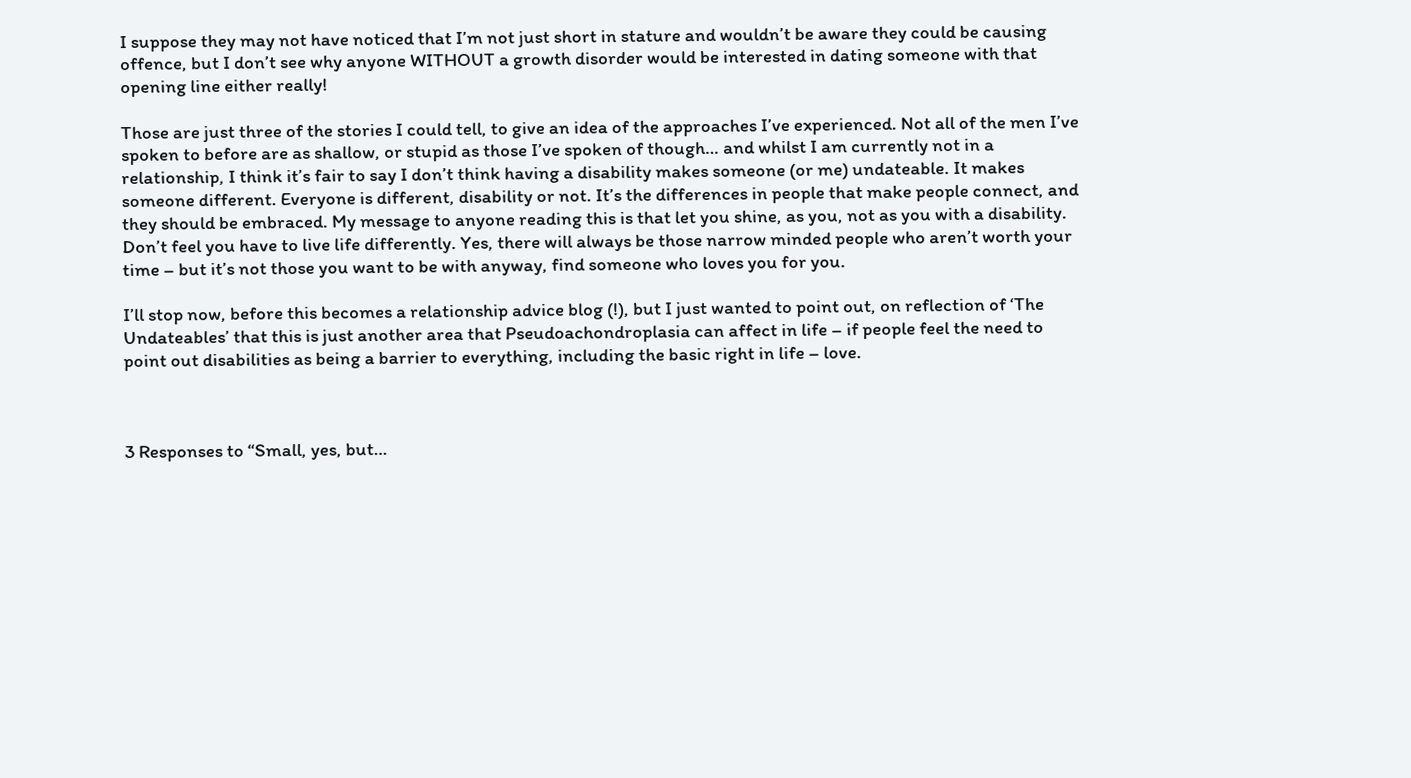I suppose they may not have noticed that I’m not just short in stature and wouldn’t be aware they could be causing offence, but I don’t see why anyone WITHOUT a growth disorder would be interested in dating someone with that opening line either really!

Those are just three of the stories I could tell, to give an idea of the approaches I’ve experienced. Not all of the men I’ve spoken to before are as shallow, or stupid as those I’ve spoken of though… and whilst I am currently not in a relationship, I think it’s fair to say I don’t think having a disability makes someone (or me) undateable. It makes someone different. Everyone is different, disability or not. It’s the differences in people that make people connect, and they should be embraced. My message to anyone reading this is that let you shine, as you, not as you with a disability. Don’t feel you have to live life differently. Yes, there will always be those narrow minded people who aren’t worth your time – but it’s not those you want to be with anyway, find someone who loves you for you.

I’ll stop now, before this becomes a relationship advice blog (!), but I just wanted to point out, on reflection of ‘The Undateables’ that this is just another area that Pseudoachondroplasia can affect in life – if people feel the need to point out disabilities as being a barrier to everything, including the basic right in life – love.



3 Responses to “Small, yes, but…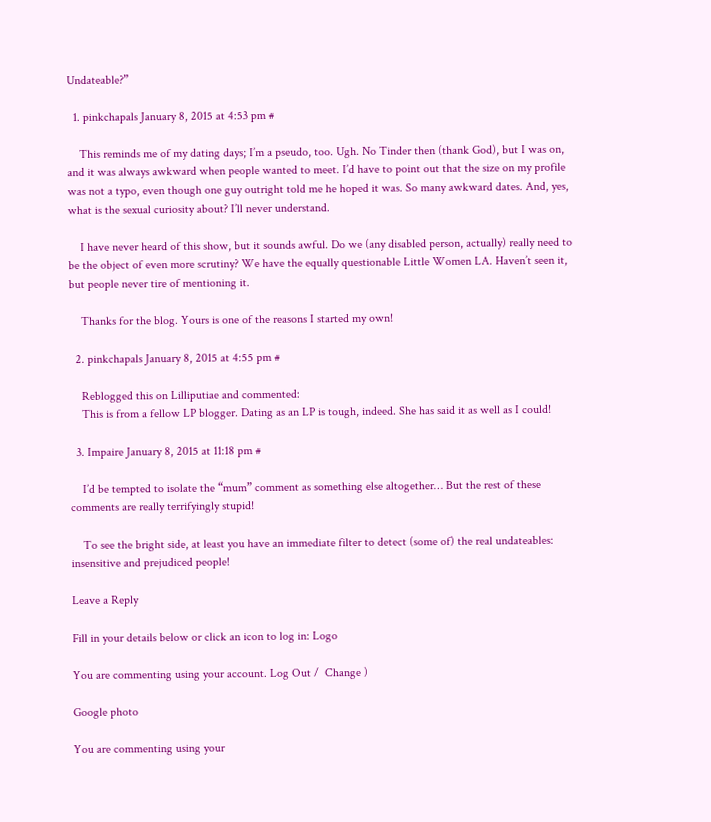Undateable?”

  1. pinkchapals January 8, 2015 at 4:53 pm #

    This reminds me of my dating days; I’m a pseudo, too. Ugh. No Tinder then (thank God), but I was on, and it was always awkward when people wanted to meet. I’d have to point out that the size on my profile was not a typo, even though one guy outright told me he hoped it was. So many awkward dates. And, yes, what is the sexual curiosity about? I’ll never understand.

    I have never heard of this show, but it sounds awful. Do we (any disabled person, actually) really need to be the object of even more scrutiny? We have the equally questionable Little Women LA. Haven’t seen it, but people never tire of mentioning it.

    Thanks for the blog. Yours is one of the reasons I started my own!

  2. pinkchapals January 8, 2015 at 4:55 pm #

    Reblogged this on Lilliputiae and commented:
    This is from a fellow LP blogger. Dating as an LP is tough, indeed. She has said it as well as I could!

  3. Impaire January 8, 2015 at 11:18 pm #

    I’d be tempted to isolate the “mum” comment as something else altogether… But the rest of these comments are really terrifyingly stupid!

    To see the bright side, at least you have an immediate filter to detect (some of) the real undateables: insensitive and prejudiced people!

Leave a Reply

Fill in your details below or click an icon to log in: Logo

You are commenting using your account. Log Out /  Change )

Google photo

You are commenting using your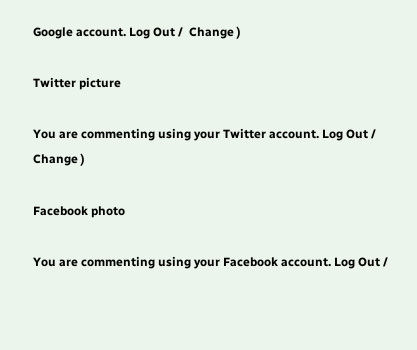Google account. Log Out /  Change )

Twitter picture

You are commenting using your Twitter account. Log Out /  Change )

Facebook photo

You are commenting using your Facebook account. Log Out /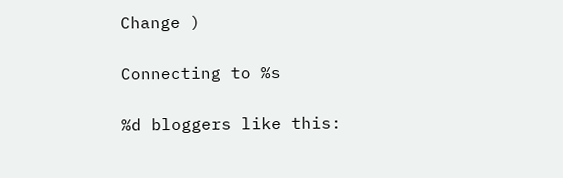Change )

Connecting to %s

%d bloggers like this: